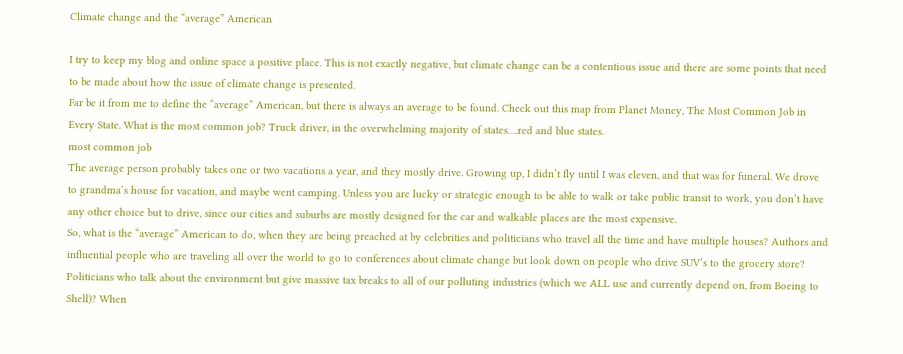Climate change and the “average” American

I try to keep my blog and online space a positive place. This is not exactly negative, but climate change can be a contentious issue and there are some points that need to be made about how the issue of climate change is presented.
Far be it from me to define the “average” American, but there is always an average to be found. Check out this map from Planet Money, The Most Common Job in Every State. What is the most common job? Truck driver, in the overwhelming majority of states….red and blue states.
most common job
The average person probably takes one or two vacations a year, and they mostly drive. Growing up, I didn’t fly until I was eleven, and that was for funeral. We drove to grandma’s house for vacation, and maybe went camping. Unless you are lucky or strategic enough to be able to walk or take public transit to work, you don’t have any other choice but to drive, since our cities and suburbs are mostly designed for the car and walkable places are the most expensive.
So, what is the “average” American to do, when they are being preached at by celebrities and politicians who travel all the time and have multiple houses? Authors and influential people who are traveling all over the world to go to conferences about climate change but look down on people who drive SUV’s to the grocery store? Politicians who talk about the environment but give massive tax breaks to all of our polluting industries (which we ALL use and currently depend on, from Boeing to Shell)? When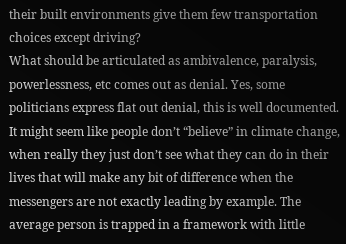their built environments give them few transportation choices except driving?
What should be articulated as ambivalence, paralysis, powerlessness, etc comes out as denial. Yes, some politicians express flat out denial, this is well documented.  It might seem like people don’t “believe” in climate change, when really they just don’t see what they can do in their lives that will make any bit of difference when the messengers are not exactly leading by example. The average person is trapped in a framework with little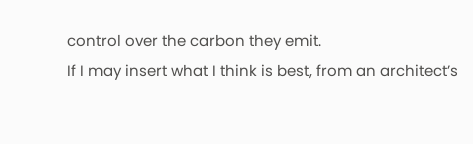control over the carbon they emit.
If I may insert what I think is best, from an architect’s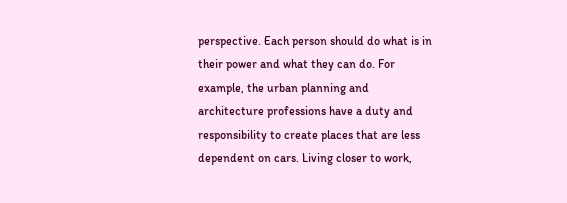perspective. Each person should do what is in their power and what they can do. For example, the urban planning and architecture professions have a duty and responsibility to create places that are less dependent on cars. Living closer to work,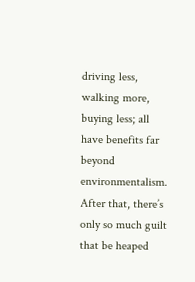driving less, walking more, buying less; all have benefits far beyond environmentalism. After that, there’s only so much guilt that be heaped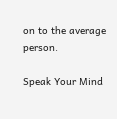on to the average person.

Speak Your Mind